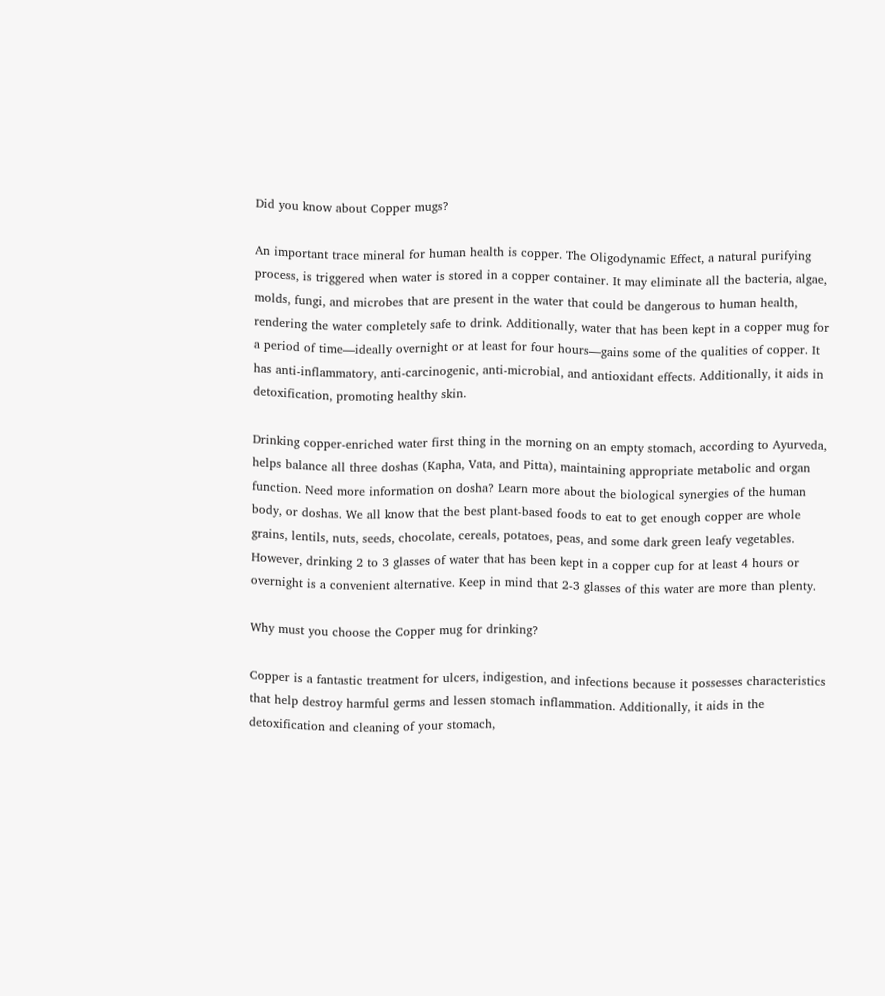Did you know about Copper mugs?

An important trace mineral for human health is copper. The Oligodynamic Effect, a natural purifying process, is triggered when water is stored in a copper container. It may eliminate all the bacteria, algae, molds, fungi, and microbes that are present in the water that could be dangerous to human health, rendering the water completely safe to drink. Additionally, water that has been kept in a copper mug for a period of time—ideally overnight or at least for four hours—gains some of the qualities of copper. It has anti-inflammatory, anti-carcinogenic, anti-microbial, and antioxidant effects. Additionally, it aids in detoxification, promoting healthy skin.

Drinking copper-enriched water first thing in the morning on an empty stomach, according to Ayurveda, helps balance all three doshas (Kapha, Vata, and Pitta), maintaining appropriate metabolic and organ function. Need more information on dosha? Learn more about the biological synergies of the human body, or doshas. We all know that the best plant-based foods to eat to get enough copper are whole grains, lentils, nuts, seeds, chocolate, cereals, potatoes, peas, and some dark green leafy vegetables. However, drinking 2 to 3 glasses of water that has been kept in a copper cup for at least 4 hours or overnight is a convenient alternative. Keep in mind that 2-3 glasses of this water are more than plenty.

Why must you choose the Copper mug for drinking?

Copper is a fantastic treatment for ulcers, indigestion, and infections because it possesses characteristics that help destroy harmful germs and lessen stomach inflammation. Additionally, it aids in the detoxification and cleaning of your stomach,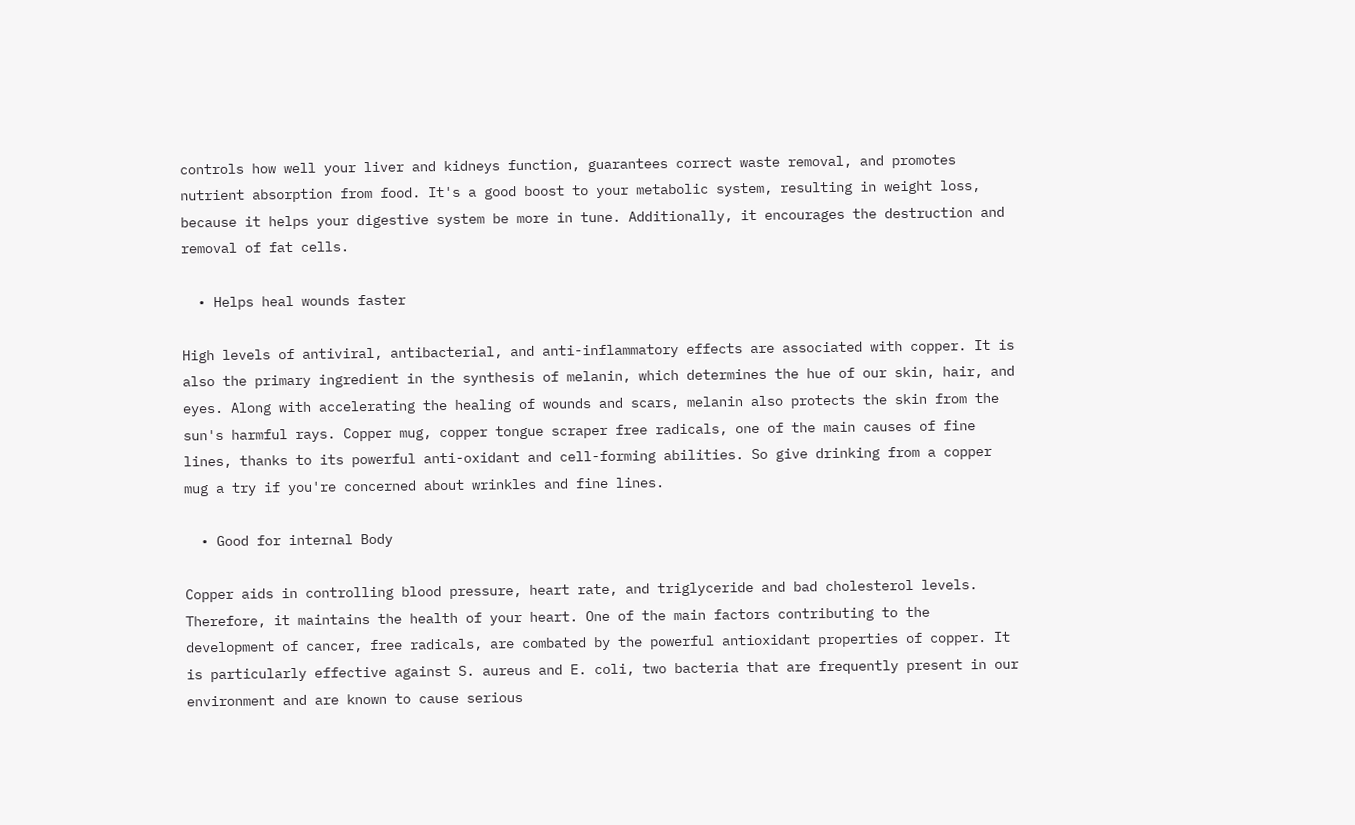controls how well your liver and kidneys function, guarantees correct waste removal, and promotes nutrient absorption from food. It's a good boost to your metabolic system, resulting in weight loss, because it helps your digestive system be more in tune. Additionally, it encourages the destruction and removal of fat cells.

  • Helps heal wounds faster

High levels of antiviral, antibacterial, and anti-inflammatory effects are associated with copper. It is also the primary ingredient in the synthesis of melanin, which determines the hue of our skin, hair, and eyes. Along with accelerating the healing of wounds and scars, melanin also protects the skin from the sun's harmful rays. Copper mug, copper tongue scraper free radicals, one of the main causes of fine lines, thanks to its powerful anti-oxidant and cell-forming abilities. So give drinking from a copper mug a try if you're concerned about wrinkles and fine lines.

  • Good for internal Body

Copper aids in controlling blood pressure, heart rate, and triglyceride and bad cholesterol levels. Therefore, it maintains the health of your heart. One of the main factors contributing to the development of cancer, free radicals, are combated by the powerful antioxidant properties of copper. It is particularly effective against S. aureus and E. coli, two bacteria that are frequently present in our environment and are known to cause serious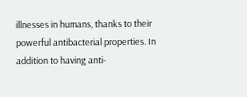illnesses in humans, thanks to their powerful antibacterial properties. In addition to having anti-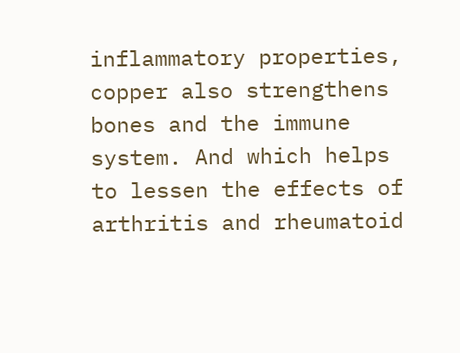inflammatory properties, copper also strengthens bones and the immune system. And which helps to lessen the effects of arthritis and rheumatoid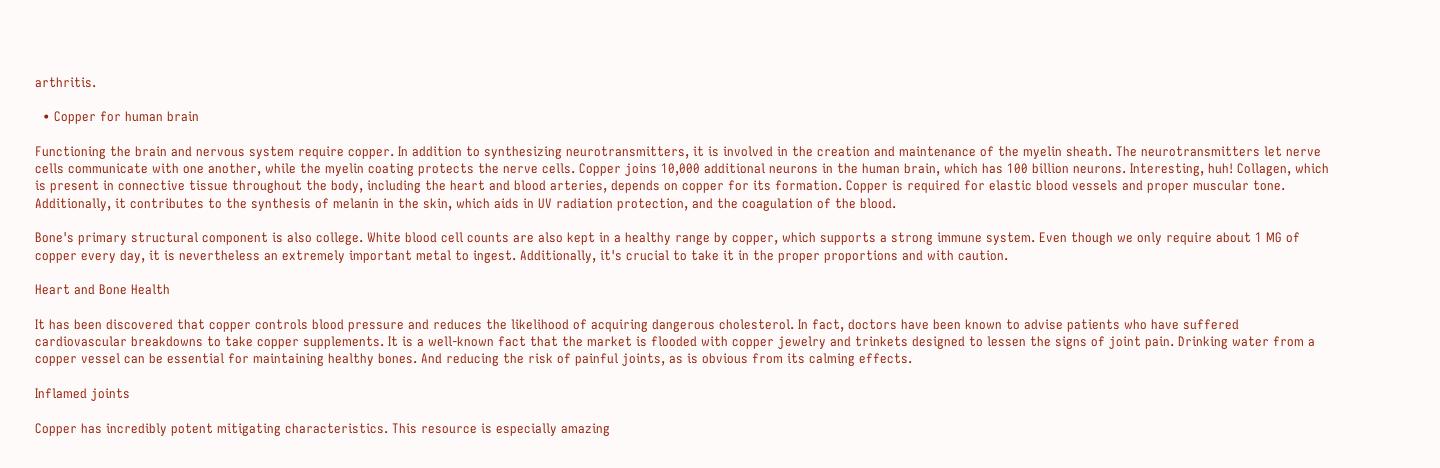arthritis.

  • Copper for human brain

Functioning the brain and nervous system require copper. In addition to synthesizing neurotransmitters, it is involved in the creation and maintenance of the myelin sheath. The neurotransmitters let nerve cells communicate with one another, while the myelin coating protects the nerve cells. Copper joins 10,000 additional neurons in the human brain, which has 100 billion neurons. Interesting, huh! Collagen, which is present in connective tissue throughout the body, including the heart and blood arteries, depends on copper for its formation. Copper is required for elastic blood vessels and proper muscular tone. Additionally, it contributes to the synthesis of melanin in the skin, which aids in UV radiation protection, and the coagulation of the blood.

Bone's primary structural component is also college. White blood cell counts are also kept in a healthy range by copper, which supports a strong immune system. Even though we only require about 1 MG of copper every day, it is nevertheless an extremely important metal to ingest. Additionally, it's crucial to take it in the proper proportions and with caution.

Heart and Bone Health

It has been discovered that copper controls blood pressure and reduces the likelihood of acquiring dangerous cholesterol. In fact, doctors have been known to advise patients who have suffered cardiovascular breakdowns to take copper supplements. It is a well-known fact that the market is flooded with copper jewelry and trinkets designed to lessen the signs of joint pain. Drinking water from a copper vessel can be essential for maintaining healthy bones. And reducing the risk of painful joints, as is obvious from its calming effects.

Inflamed joints

Copper has incredibly potent mitigating characteristics. This resource is especially amazing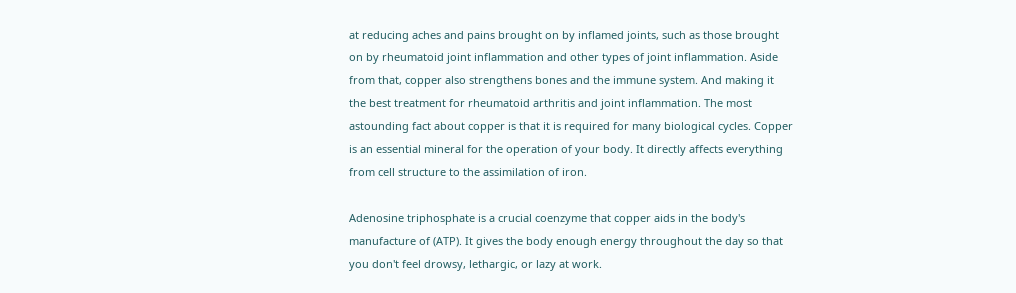at reducing aches and pains brought on by inflamed joints, such as those brought on by rheumatoid joint inflammation and other types of joint inflammation. Aside from that, copper also strengthens bones and the immune system. And making it the best treatment for rheumatoid arthritis and joint inflammation. The most astounding fact about copper is that it is required for many biological cycles. Copper is an essential mineral for the operation of your body. It directly affects everything from cell structure to the assimilation of iron.

Adenosine triphosphate is a crucial coenzyme that copper aids in the body's manufacture of (ATP). It gives the body enough energy throughout the day so that you don't feel drowsy, lethargic, or lazy at work.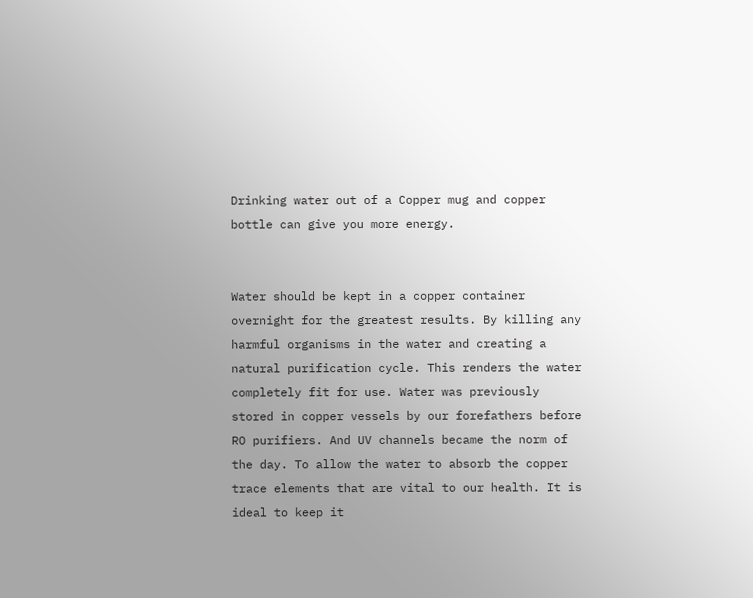Drinking water out of a Copper mug and copper bottle can give you more energy.


Water should be kept in a copper container overnight for the greatest results. By killing any harmful organisms in the water and creating a natural purification cycle. This renders the water completely fit for use. Water was previously stored in copper vessels by our forefathers before RO purifiers. And UV channels became the norm of the day. To allow the water to absorb the copper trace elements that are vital to our health. It is ideal to keep it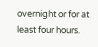overnight or for at least four hours.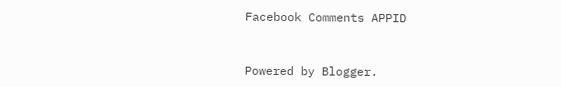Facebook Comments APPID


Powered by Blogger.